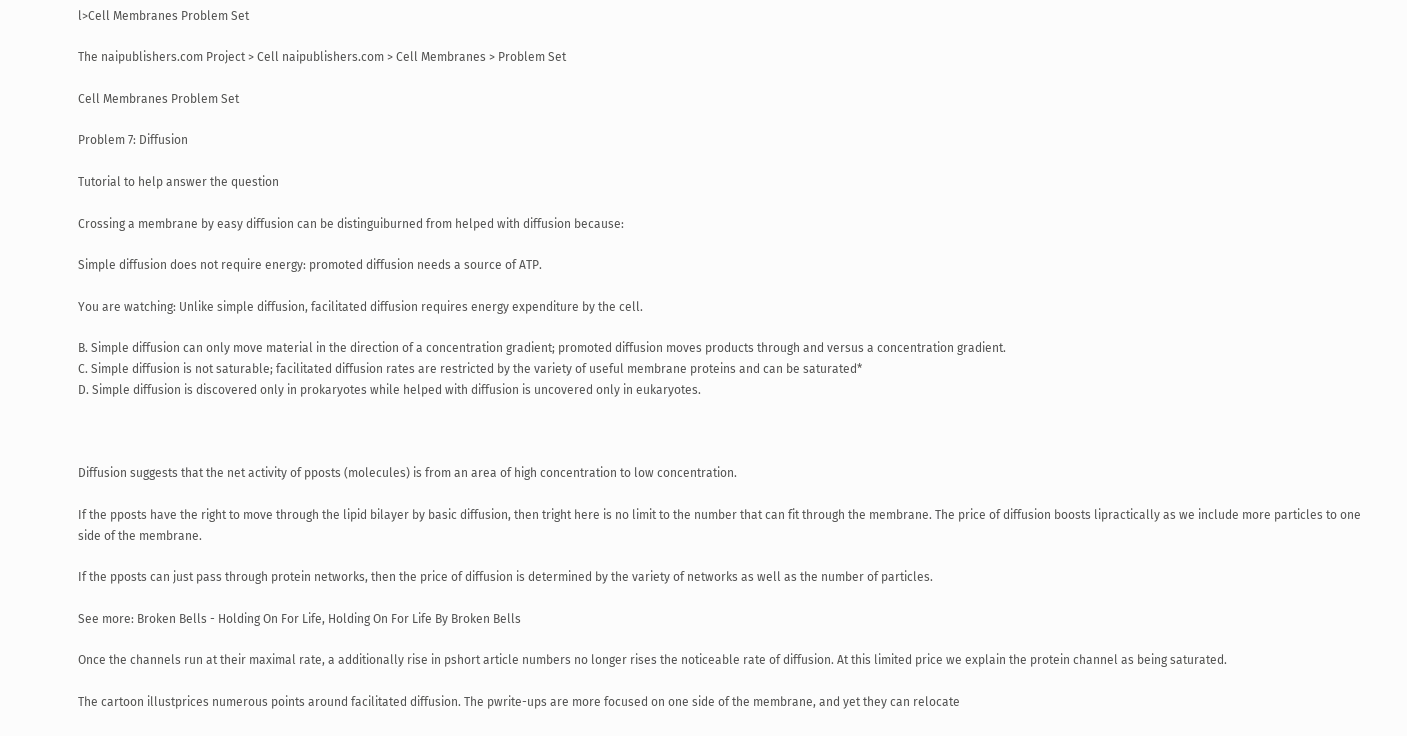l>Cell Membranes Problem Set

The naipublishers.com Project > Cell naipublishers.com > Cell Membranes > Problem Set

Cell Membranes Problem Set

Problem 7: Diffusion

Tutorial to help answer the question

Crossing a membrane by easy diffusion can be distinguiburned from helped with diffusion because:

Simple diffusion does not require energy: promoted diffusion needs a source of ATP.

You are watching: Unlike simple diffusion, facilitated diffusion requires energy expenditure by the cell.

B. Simple diffusion can only move material in the direction of a concentration gradient; promoted diffusion moves products through and versus a concentration gradient.
C. Simple diffusion is not saturable; facilitated diffusion rates are restricted by the variety of useful membrane proteins and can be saturated*
D. Simple diffusion is discovered only in prokaryotes while helped with diffusion is uncovered only in eukaryotes.



Diffusion suggests that the net activity of pposts (molecules) is from an area of high concentration to low concentration.

If the pposts have the right to move through the lipid bilayer by basic diffusion, then tright here is no limit to the number that can fit through the membrane. The price of diffusion boosts lipractically as we include more particles to one side of the membrane.

If the pposts can just pass through protein networks, then the price of diffusion is determined by the variety of networks as well as the number of particles.

See more: Broken Bells - Holding On For Life, Holding On For Life By Broken Bells

Once the channels run at their maximal rate, a additionally rise in pshort article numbers no longer rises the noticeable rate of diffusion. At this limited price we explain the protein channel as being saturated.

The cartoon illustprices numerous points around facilitated diffusion. The pwrite-ups are more focused on one side of the membrane, and yet they can relocate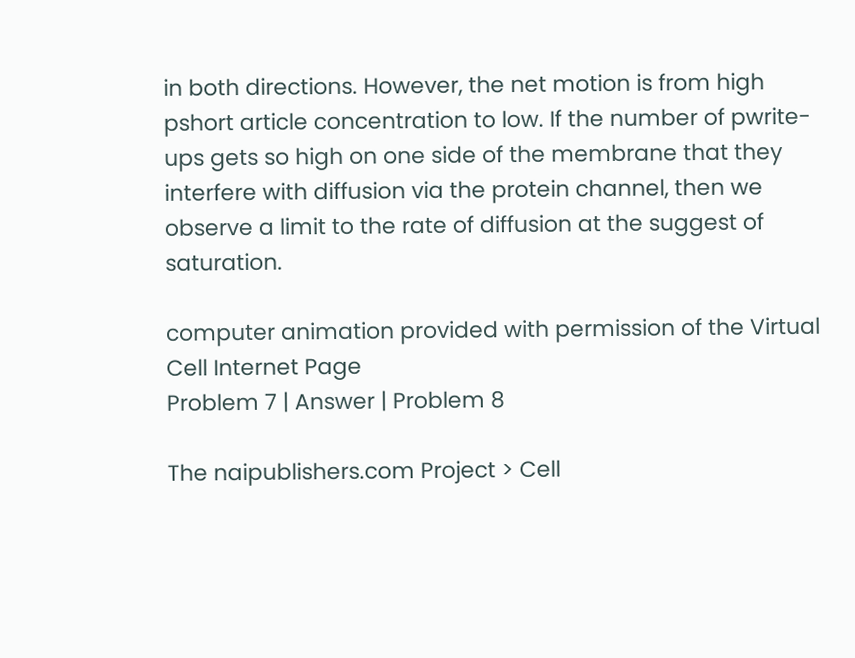in both directions. However, the net motion is from high pshort article concentration to low. If the number of pwrite-ups gets so high on one side of the membrane that they interfere with diffusion via the protein channel, then we observe a limit to the rate of diffusion at the suggest of saturation.

computer animation provided with permission of the Virtual Cell Internet Page
Problem 7 | Answer | Problem 8

The naipublishers.com Project > Cell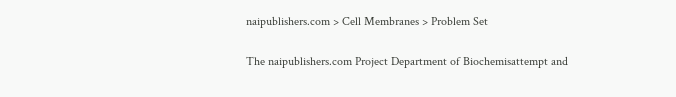naipublishers.com > Cell Membranes > Problem Set

The naipublishers.com Project Department of Biochemisattempt and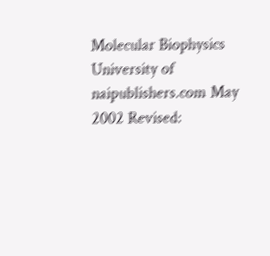Molecular Biophysics University of naipublishers.com May 2002 Revised: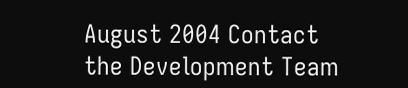August 2004 Contact the Development Team